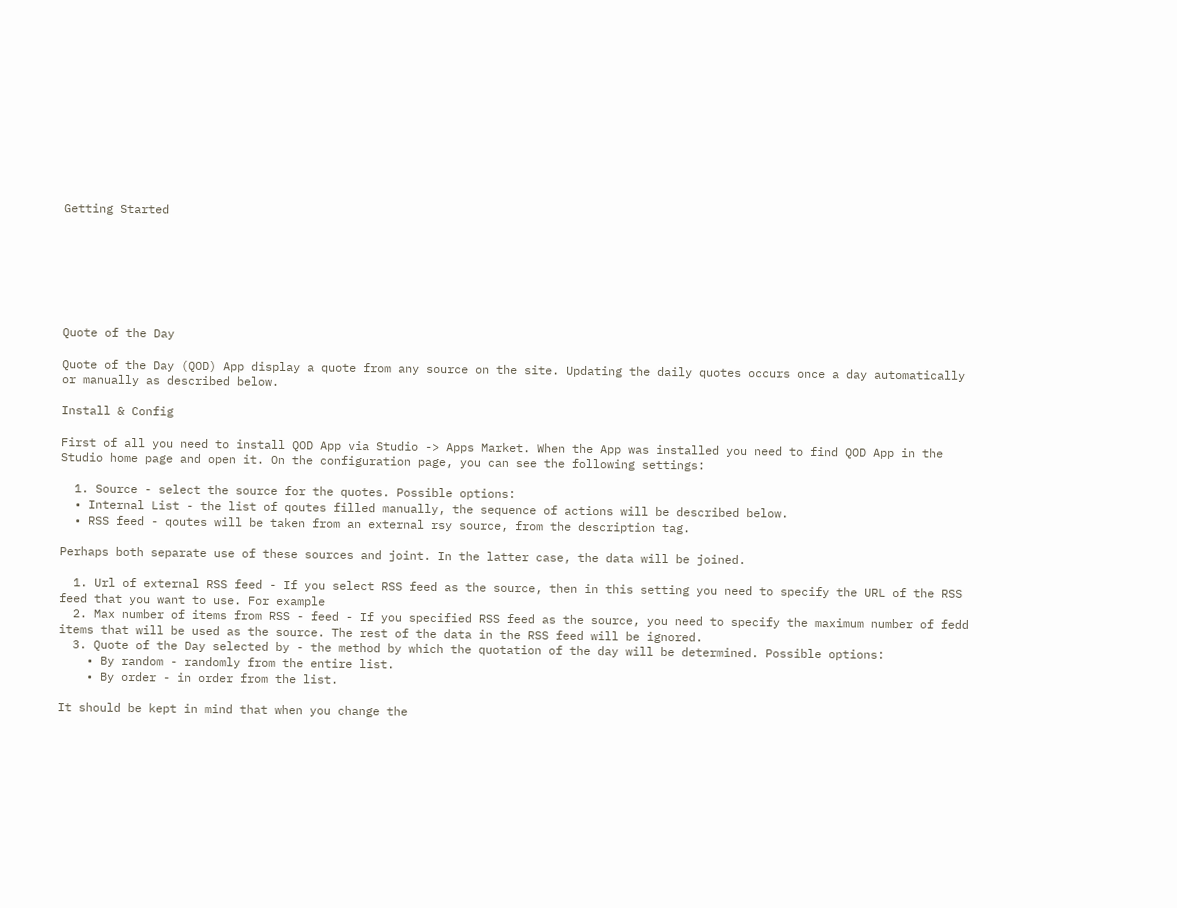Getting Started







Quote of the Day

Quote of the Day (QOD) App display a quote from any source on the site. Updating the daily quotes occurs once a day automatically or manually as described below.

Install & Config

First of all you need to install QOD App via Studio -> Apps Market. When the App was installed you need to find QOD App in the Studio home page and open it. On the configuration page, you can see the following settings:

  1. Source - select the source for the quotes. Possible options:
  • Internal List - the list of qoutes filled manually, the sequence of actions will be described below.
  • RSS feed - qoutes will be taken from an external rsy source, from the description tag.

Perhaps both separate use of these sources and joint. In the latter case, the data will be joined.

  1. Url of external RSS feed - If you select RSS feed as the source, then in this setting you need to specify the URL of the RSS feed that you want to use. For example
  2. Max number of items from RSS - feed - If you specified RSS feed as the source, you need to specify the maximum number of fedd items that will be used as the source. The rest of the data in the RSS feed will be ignored.
  3. Quote of the Day selected by - the method by which the quotation of the day will be determined. Possible options:
    • By random - randomly from the entire list.
    • By order - in order from the list.

It should be kept in mind that when you change the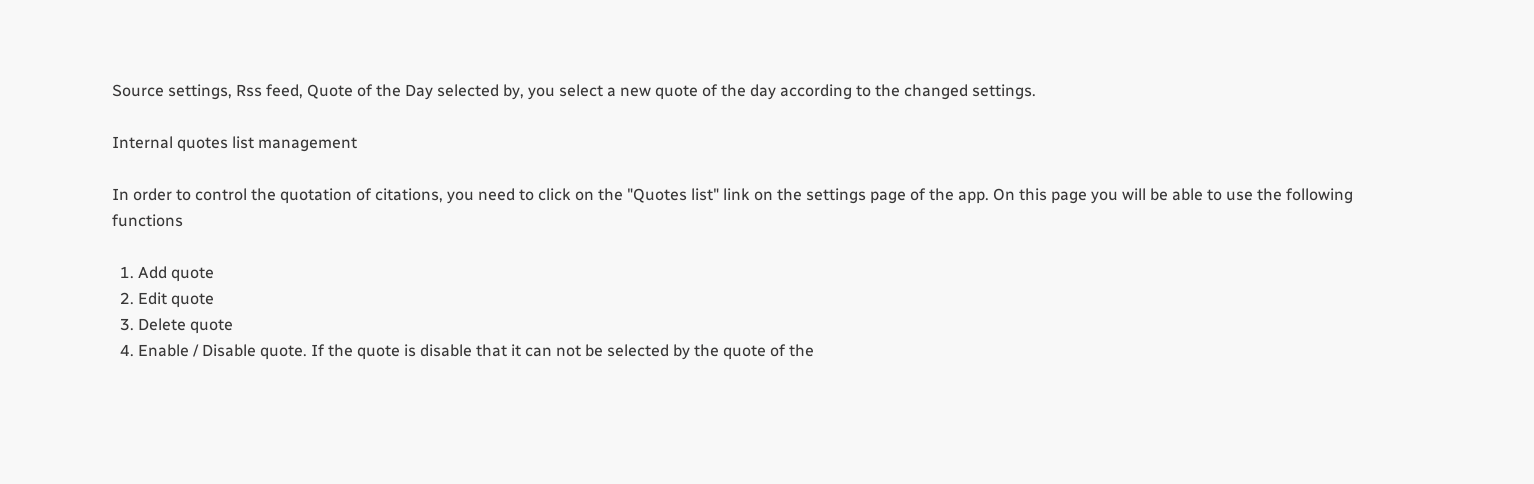Source settings, Rss feed, Quote of the Day selected by, you select a new quote of the day according to the changed settings.

Internal quotes list management

In order to control the quotation of citations, you need to click on the "Quotes list" link on the settings page of the app. On this page you will be able to use the following functions

  1. Add quote
  2. Edit quote
  3. Delete quote
  4. Enable / Disable quote. If the quote is disable that it can not be selected by the quote of the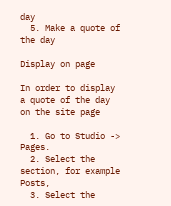day
  5. Make a quote of the day

Display on page

In order to display a quote of the day on the site page

  1. Go to Studio -> Pages.
  2. Select the section, for example Posts,
  3. Select the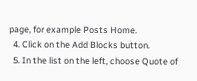page, for example Posts Home.
  4. Click on the Add Blocks button.
  5. In the list on the left, choose Quote of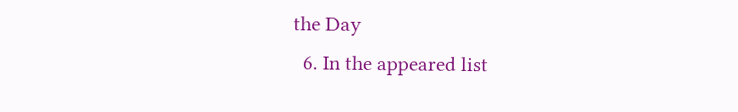the Day
  6. In the appeared list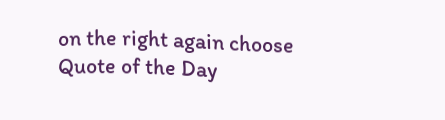on the right again choose Quote of the Day